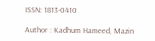ISSN: 1813-0410

Author : Kadhum Hameed, Mazin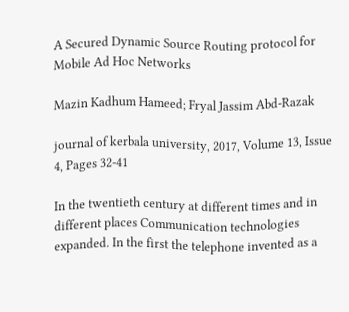A Secured Dynamic Source Routing protocol for Mobile Ad Hoc Networks

Mazin Kadhum Hameed; Fryal Jassim Abd-Razak

journal of kerbala university, 2017, Volume 13, Issue 4, Pages 32-41

In the twentieth century at different times and in different places Communication technologies expanded. In the first the telephone invented as a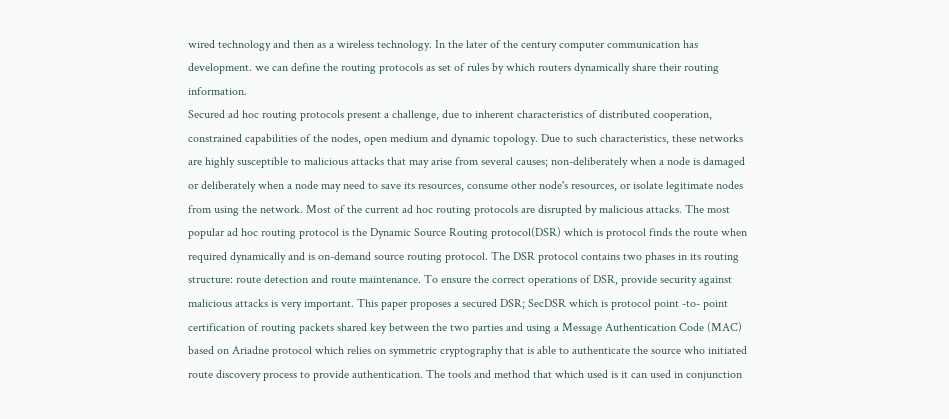wired technology and then as a wireless technology. In the later of the century computer communication has development. we can define the routing protocols as set of rules by which routers dynamically share their routing information.
Secured ad hoc routing protocols present a challenge, due to inherent characteristics of distributed cooperation, constrained capabilities of the nodes, open medium and dynamic topology. Due to such characteristics, these networks are highly susceptible to malicious attacks that may arise from several causes; non-deliberately when a node is damaged or deliberately when a node may need to save its resources, consume other node's resources, or isolate legitimate nodes from using the network. Most of the current ad hoc routing protocols are disrupted by malicious attacks. The most popular ad hoc routing protocol is the Dynamic Source Routing protocol(DSR) which is protocol finds the route when required dynamically and is on-demand source routing protocol. The DSR protocol contains two phases in its routing structure: route detection and route maintenance. To ensure the correct operations of DSR, provide security against malicious attacks is very important. This paper proposes a secured DSR; SecDSR which is protocol point -to- point certification of routing packets shared key between the two parties and using a Message Authentication Code (MAC) based on Ariadne protocol which relies on symmetric cryptography that is able to authenticate the source who initiated route discovery process to provide authentication. The tools and method that which used is it can used in conjunction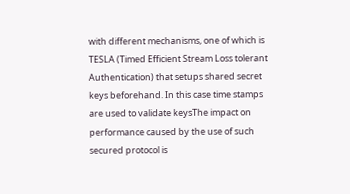with different mechanisms, one of which is TESLA (Timed Efficient Stream Loss tolerant Authentication) that setups shared secret keys beforehand. In this case time stamps are used to validate keysThe impact on performance caused by the use of such secured protocol is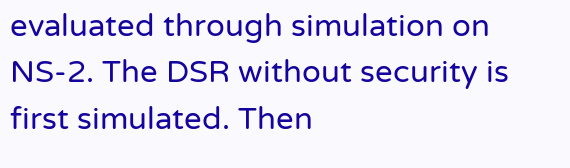evaluated through simulation on NS-2. The DSR without security is first simulated. Then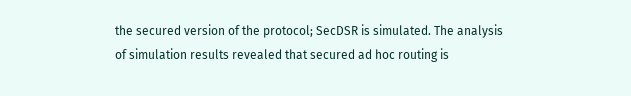the secured version of the protocol; SecDSR is simulated. The analysis of simulation results revealed that secured ad hoc routing is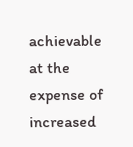achievable at the expense of increased